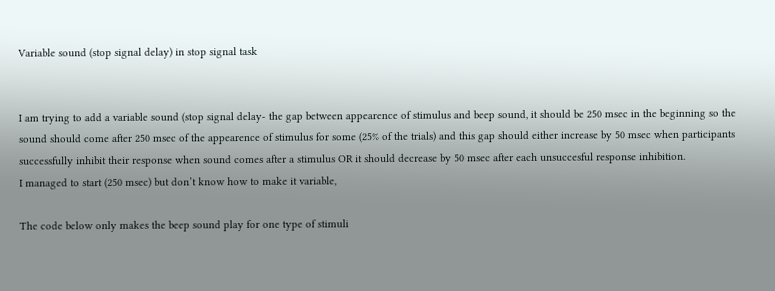Variable sound (stop signal delay) in stop signal task


I am trying to add a variable sound (stop signal delay- the gap between appearence of stimulus and beep sound, it should be 250 msec in the beginning so the sound should come after 250 msec of the appearence of stimulus for some (25% of the trials) and this gap should either increase by 50 msec when participants successfully inhibit their response when sound comes after a stimulus OR it should decrease by 50 msec after each unsuccesful response inhibition.
I managed to start (250 msec) but don’t know how to make it variable,

The code below only makes the beep sound play for one type of stimuli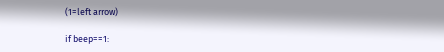(1=left arrow)

if beep==1: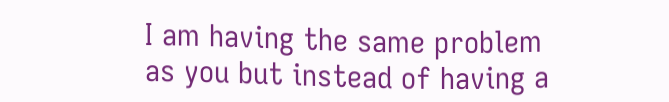I am having the same problem as you but instead of having a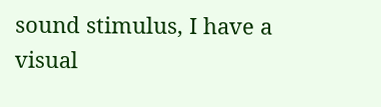sound stimulus, I have a visual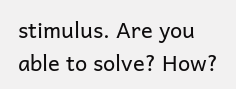stimulus. Are you able to solve? How?